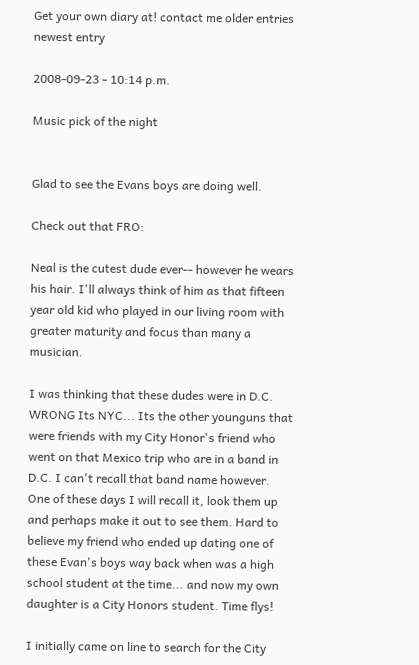Get your own diary at! contact me older entries newest entry

2008-09-23 - 10:14 p.m.

Music pick of the night


Glad to see the Evans boys are doing well.

Check out that FRO:

Neal is the cutest dude ever-- however he wears his hair. I'll always think of him as that fifteen year old kid who played in our living room with greater maturity and focus than many a musician.

I was thinking that these dudes were in D.C. WRONG Its NYC... Its the other younguns that were friends with my City Honor's friend who went on that Mexico trip who are in a band in D.C. I can't recall that band name however. One of these days I will recall it, look them up and perhaps make it out to see them. Hard to believe my friend who ended up dating one of these Evan's boys way back when was a high school student at the time... and now my own daughter is a City Honors student. Time flys!

I initially came on line to search for the City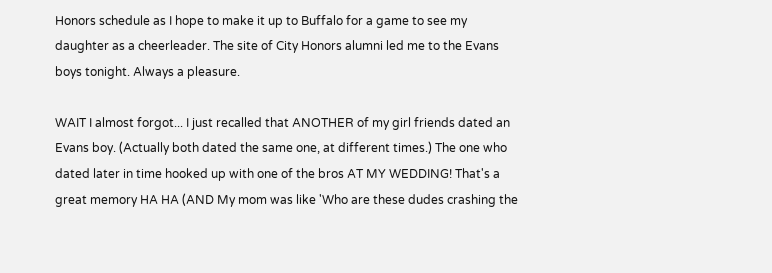Honors schedule as I hope to make it up to Buffalo for a game to see my daughter as a cheerleader. The site of City Honors alumni led me to the Evans boys tonight. Always a pleasure.

WAIT I almost forgot... I just recalled that ANOTHER of my girl friends dated an Evans boy. (Actually both dated the same one, at different times.) The one who dated later in time hooked up with one of the bros AT MY WEDDING! That's a great memory HA HA (AND My mom was like 'Who are these dudes crashing the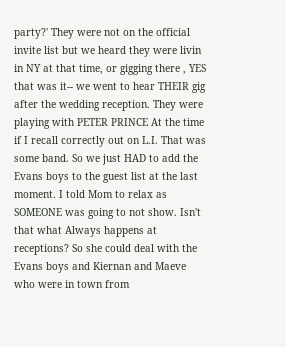party?' They were not on the official invite list but we heard they were livin in NY at that time, or gigging there , YES that was it-- we went to hear THEIR gig after the wedding reception. They were playing with PETER PRINCE At the time if I recall correctly out on L.I. That was some band. So we just HAD to add the Evans boys to the guest list at the last moment. I told Mom to relax as SOMEONE was going to not show. Isn't that what Always happens at receptions? So she could deal with the Evans boys and Kiernan and Maeve who were in town from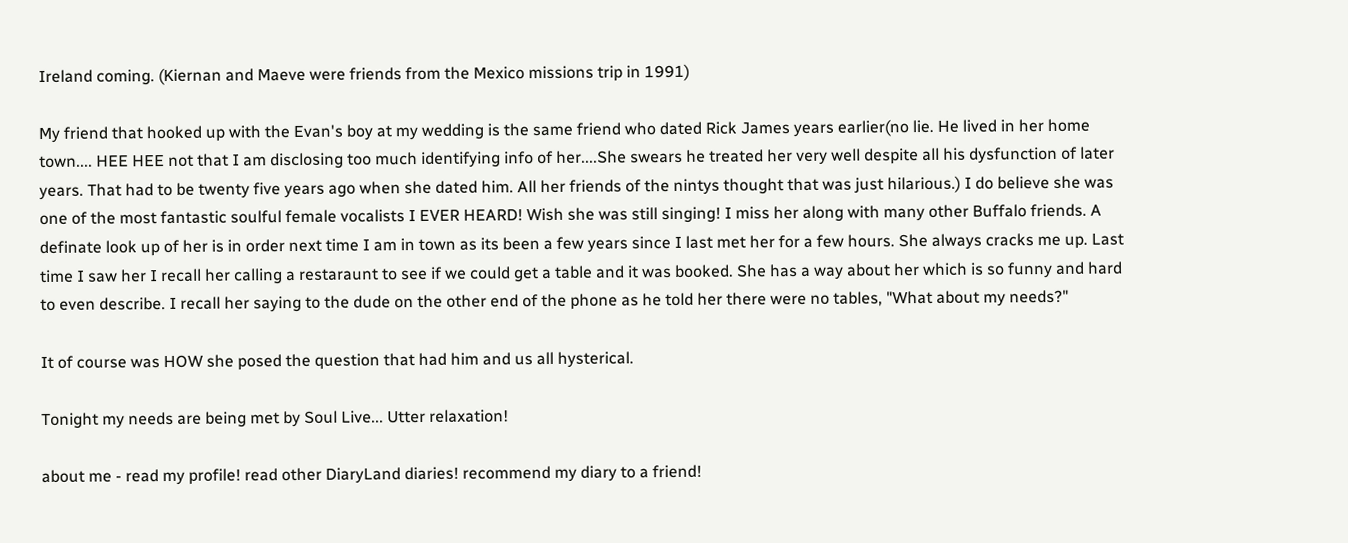Ireland coming. (Kiernan and Maeve were friends from the Mexico missions trip in 1991)

My friend that hooked up with the Evan's boy at my wedding is the same friend who dated Rick James years earlier(no lie. He lived in her home town.... HEE HEE not that I am disclosing too much identifying info of her....She swears he treated her very well despite all his dysfunction of later years. That had to be twenty five years ago when she dated him. All her friends of the nintys thought that was just hilarious.) I do believe she was one of the most fantastic soulful female vocalists I EVER HEARD! Wish she was still singing! I miss her along with many other Buffalo friends. A definate look up of her is in order next time I am in town as its been a few years since I last met her for a few hours. She always cracks me up. Last time I saw her I recall her calling a restaraunt to see if we could get a table and it was booked. She has a way about her which is so funny and hard to even describe. I recall her saying to the dude on the other end of the phone as he told her there were no tables, "What about my needs?"

It of course was HOW she posed the question that had him and us all hysterical.

Tonight my needs are being met by Soul Live... Utter relaxation!

about me - read my profile! read other DiaryLand diaries! recommend my diary to a friend!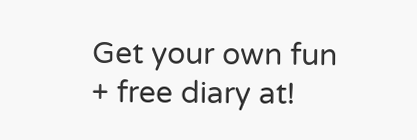Get your own fun + free diary at!